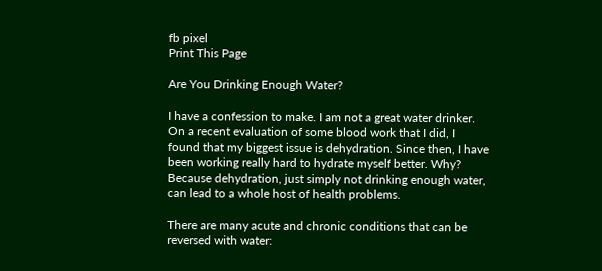fb pixel
Print This Page

Are You Drinking Enough Water?

I have a confession to make. I am not a great water drinker. On a recent evaluation of some blood work that I did, I found that my biggest issue is dehydration. Since then, I have been working really hard to hydrate myself better. Why? Because dehydration, just simply not drinking enough water, can lead to a whole host of health problems.

There are many acute and chronic conditions that can be reversed with water: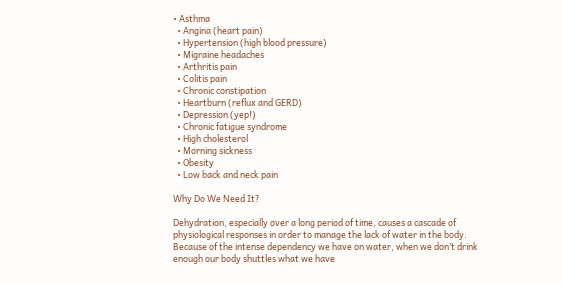• Asthma
  • Angina (heart pain)
  • Hypertension (high blood pressure)
  • Migraine headaches
  • Arthritis pain
  • Colitis pain
  • Chronic constipation
  • Heartburn (reflux and GERD)
  • Depression (yep!)
  • Chronic fatigue syndrome
  • High cholesterol
  • Morning sickness
  • Obesity
  • Low back and neck pain

Why Do We Need It?

Dehydration, especially over a long period of time, causes a cascade of physiological responses in order to manage the lack of water in the body. Because of the intense dependency we have on water, when we don’t drink enough our body shuttles what we have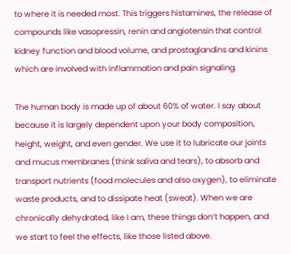to where it is needed most. This triggers histamines, the release of compounds like vasopressin, renin and angiotensin that control kidney function and blood volume, and prostaglandins and kinins which are involved with inflammation and pain signaling.

The human body is made up of about 60% of water. I say about because it is largely dependent upon your body composition, height, weight, and even gender. We use it to lubricate our joints and mucus membranes (think saliva and tears), to absorb and transport nutrients (food molecules and also oxygen), to eliminate waste products, and to dissipate heat (sweat). When we are chronically dehydrated, like I am, these things don’t happen, and we start to feel the effects, like those listed above.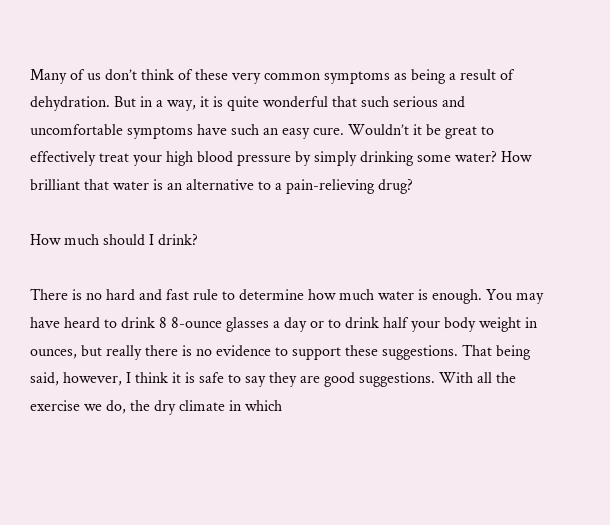Many of us don’t think of these very common symptoms as being a result of dehydration. But in a way, it is quite wonderful that such serious and uncomfortable symptoms have such an easy cure. Wouldn’t it be great to effectively treat your high blood pressure by simply drinking some water? How brilliant that water is an alternative to a pain-relieving drug?

How much should I drink?

There is no hard and fast rule to determine how much water is enough. You may have heard to drink 8 8-ounce glasses a day or to drink half your body weight in ounces, but really there is no evidence to support these suggestions. That being said, however, I think it is safe to say they are good suggestions. With all the exercise we do, the dry climate in which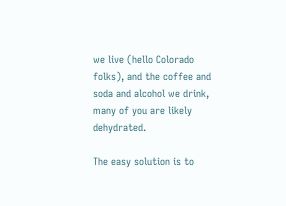we live (hello Colorado folks), and the coffee and soda and alcohol we drink, many of you are likely dehydrated.

The easy solution is to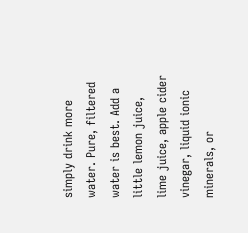simply drink more water. Pure, filtered water is best. Add a little lemon juice, lime juice, apple cider vinegar, liquid ionic minerals, or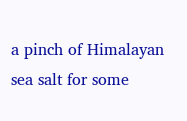a pinch of Himalayan sea salt for some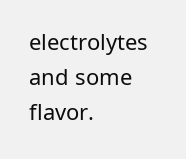electrolytes and some flavor.